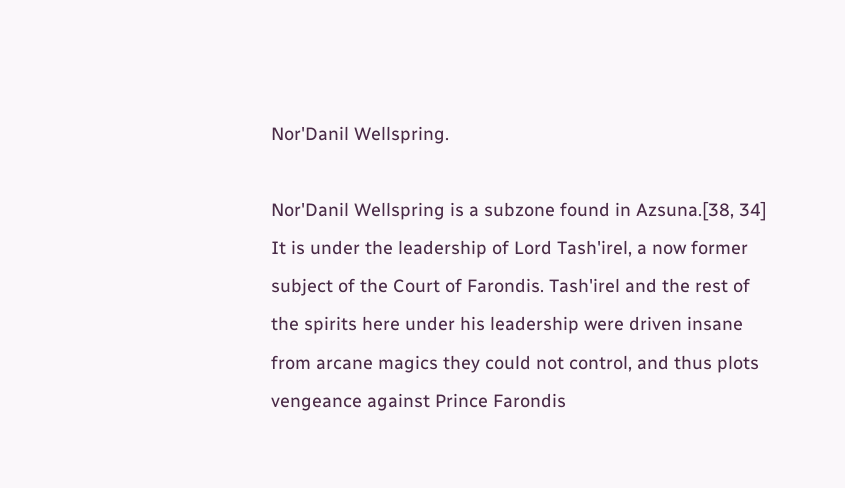Nor'Danil Wellspring.

Nor'Danil Wellspring is a subzone found in Azsuna.[38, 34] It is under the leadership of Lord Tash'irel, a now former subject of the Court of Farondis. Tash'irel and the rest of the spirits here under his leadership were driven insane from arcane magics they could not control, and thus plots vengeance against Prince Farondis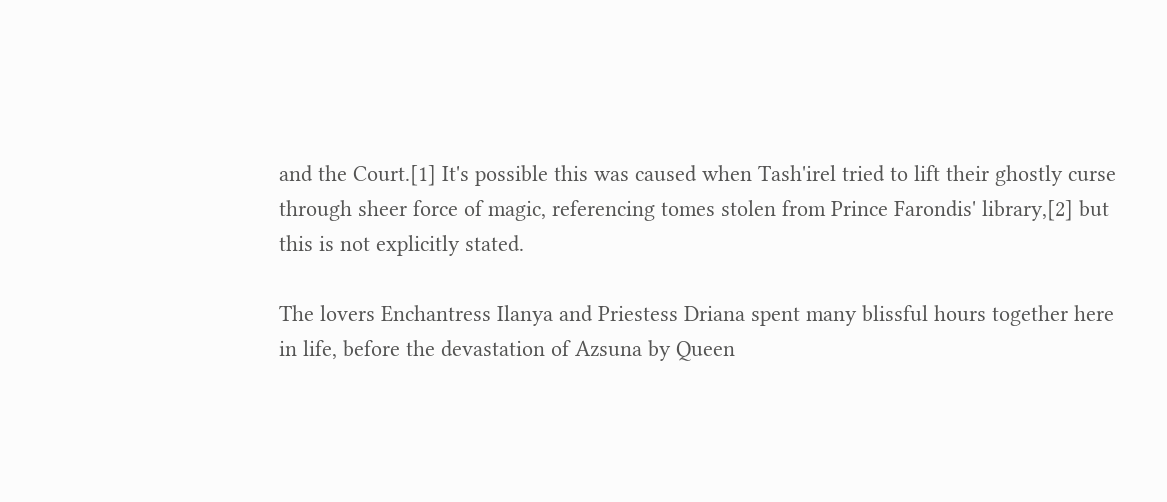and the Court.[1] It's possible this was caused when Tash'irel tried to lift their ghostly curse through sheer force of magic, referencing tomes stolen from Prince Farondis' library,[2] but this is not explicitly stated.

The lovers Enchantress Ilanya and Priestess Driana spent many blissful hours together here in life, before the devastation of Azsuna by Queen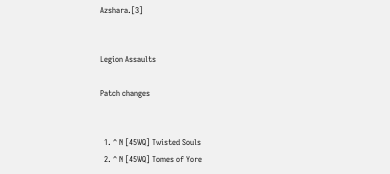Azshara.[3]


Legion Assaults

Patch changes


  1. ^ N [45WQ] Twisted Souls
  2. ^ N [45WQ] Tomes of Yore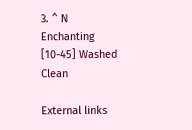3. ^ N Enchanting [10-45] Washed Clean

External links